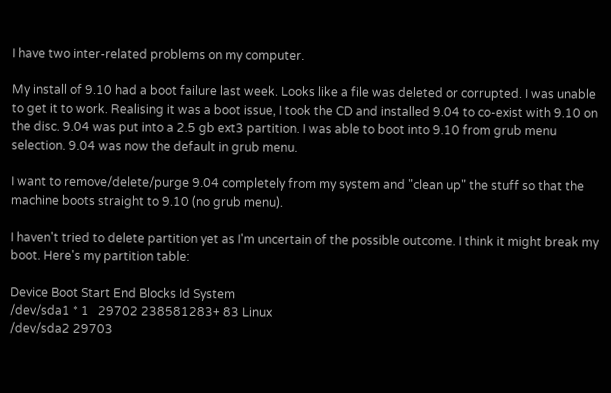I have two inter-related problems on my computer.

My install of 9.10 had a boot failure last week. Looks like a file was deleted or corrupted. I was unable to get it to work. Realising it was a boot issue, I took the CD and installed 9.04 to co-exist with 9.10 on the disc. 9.04 was put into a 2.5 gb ext3 partition. I was able to boot into 9.10 from grub menu selection. 9.04 was now the default in grub menu.

I want to remove/delete/purge 9.04 completely from my system and "clean up" the stuff so that the machine boots straight to 9.10 (no grub menu).

I haven't tried to delete partition yet as I'm uncertain of the possible outcome. I think it might break my boot. Here's my partition table:

Device Boot Start End Blocks Id System
/dev/sda1 * 1   29702 238581283+ 83 Linux
/dev/sda2 29703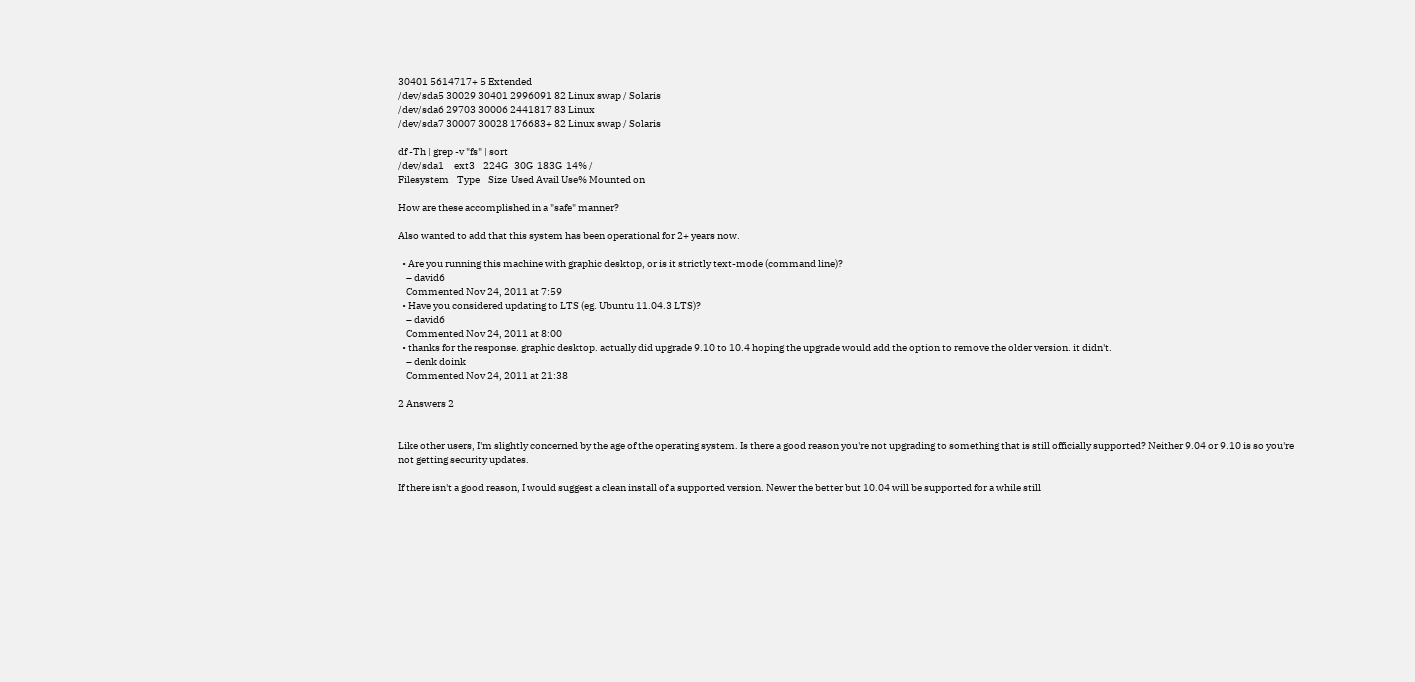30401 5614717+ 5 Extended
/dev/sda5 30029 30401 2996091 82 Linux swap / Solaris
/dev/sda6 29703 30006 2441817 83 Linux
/dev/sda7 30007 30028 176683+ 82 Linux swap / Solaris

df -Th | grep -v "fs" | sort
/dev/sda1     ext3    224G   30G  183G  14% /
Filesystem    Type    Size  Used Avail Use% Mounted on

How are these accomplished in a "safe" manner?

Also wanted to add that this system has been operational for 2+ years now.

  • Are you running this machine with graphic desktop, or is it strictly text-mode (command line)?
    – david6
    Commented Nov 24, 2011 at 7:59
  • Have you considered updating to LTS (eg. Ubuntu 11.04.3 LTS)?
    – david6
    Commented Nov 24, 2011 at 8:00
  • thanks for the response. graphic desktop. actually did upgrade 9.10 to 10.4 hoping the upgrade would add the option to remove the older version. it didn't.
    – denk doink
    Commented Nov 24, 2011 at 21:38

2 Answers 2


Like other users, I'm slightly concerned by the age of the operating system. Is there a good reason you're not upgrading to something that is still officially supported? Neither 9.04 or 9.10 is so you're not getting security updates.

If there isn't a good reason, I would suggest a clean install of a supported version. Newer the better but 10.04 will be supported for a while still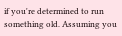if you're determined to run something old. Assuming you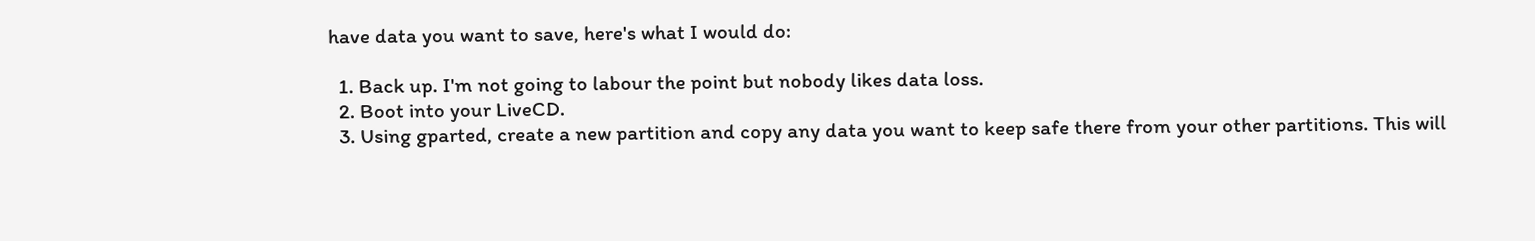have data you want to save, here's what I would do:

  1. Back up. I'm not going to labour the point but nobody likes data loss.
  2. Boot into your LiveCD.
  3. Using gparted, create a new partition and copy any data you want to keep safe there from your other partitions. This will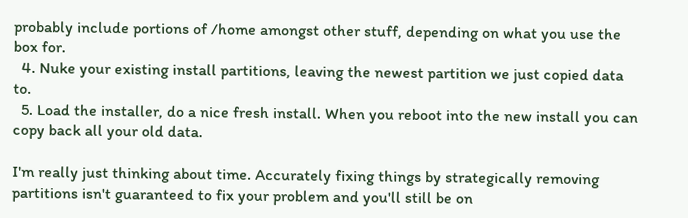probably include portions of /home amongst other stuff, depending on what you use the box for.
  4. Nuke your existing install partitions, leaving the newest partition we just copied data to.
  5. Load the installer, do a nice fresh install. When you reboot into the new install you can copy back all your old data.

I'm really just thinking about time. Accurately fixing things by strategically removing partitions isn't guaranteed to fix your problem and you'll still be on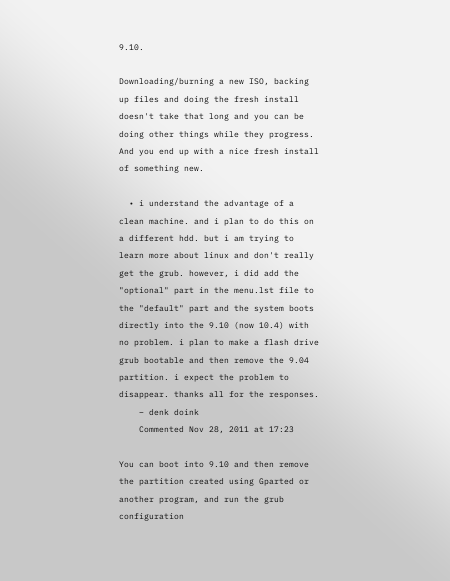9.10.

Downloading/burning a new ISO, backing up files and doing the fresh install doesn't take that long and you can be doing other things while they progress. And you end up with a nice fresh install of something new.

  • i understand the advantage of a clean machine. and i plan to do this on a different hdd. but i am trying to learn more about linux and don't really get the grub. however, i did add the "optional" part in the menu.lst file to the "default" part and the system boots directly into the 9.10 (now 10.4) with no problem. i plan to make a flash drive grub bootable and then remove the 9.04 partition. i expect the problem to disappear. thanks all for the responses.
    – denk doink
    Commented Nov 28, 2011 at 17:23

You can boot into 9.10 and then remove the partition created using Gparted or another program, and run the grub configuration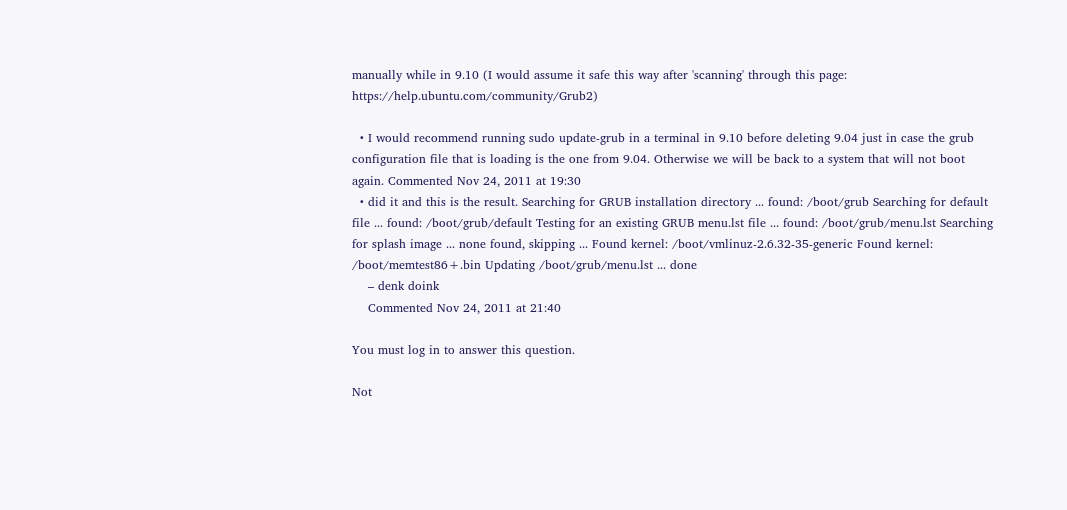manually while in 9.10 (I would assume it safe this way after 'scanning' through this page: https://help.ubuntu.com/community/Grub2)

  • I would recommend running sudo update-grub in a terminal in 9.10 before deleting 9.04 just in case the grub configuration file that is loading is the one from 9.04. Otherwise we will be back to a system that will not boot again. Commented Nov 24, 2011 at 19:30
  • did it and this is the result. Searching for GRUB installation directory ... found: /boot/grub Searching for default file ... found: /boot/grub/default Testing for an existing GRUB menu.lst file ... found: /boot/grub/menu.lst Searching for splash image ... none found, skipping ... Found kernel: /boot/vmlinuz-2.6.32-35-generic Found kernel: /boot/memtest86+.bin Updating /boot/grub/menu.lst ... done
    – denk doink
    Commented Nov 24, 2011 at 21:40

You must log in to answer this question.

Not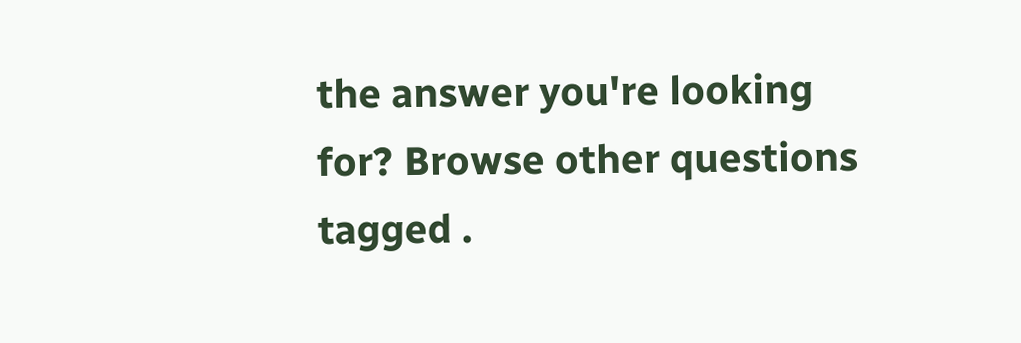the answer you're looking for? Browse other questions tagged .